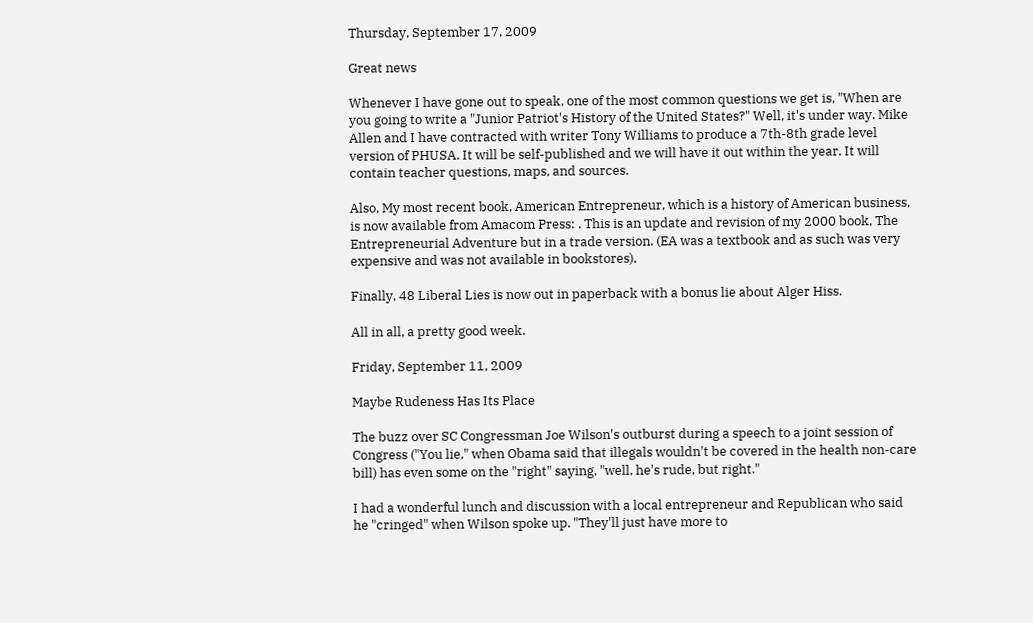Thursday, September 17, 2009

Great news

Whenever I have gone out to speak, one of the most common questions we get is, "When are you going to write a "Junior Patriot's History of the United States?" Well, it's under way. Mike Allen and I have contracted with writer Tony Williams to produce a 7th-8th grade level version of PHUSA. It will be self-published and we will have it out within the year. It will contain teacher questions, maps, and sources.

Also, My most recent book, American Entrepreneur, which is a history of American business, is now available from Amacom Press: . This is an update and revision of my 2000 book, The Entrepreneurial Adventure but in a trade version. (EA was a textbook and as such was very expensive and was not available in bookstores).

Finally, 48 Liberal Lies is now out in paperback with a bonus lie about Alger Hiss.

All in all, a pretty good week.

Friday, September 11, 2009

Maybe Rudeness Has Its Place

The buzz over SC Congressman Joe Wilson's outburst during a speech to a joint session of Congress ("You lie," when Obama said that illegals wouldn't be covered in the health non-care bill) has even some on the "right" saying, "well, he's rude, but right."

I had a wonderful lunch and discussion with a local entrepreneur and Republican who said he "cringed" when Wilson spoke up. "They'll just have more to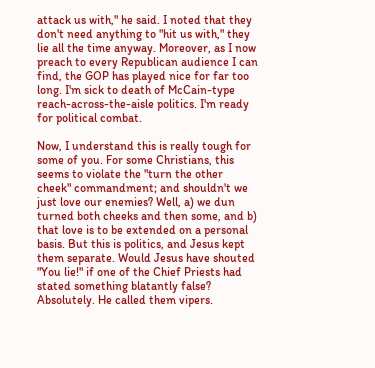attack us with," he said. I noted that they don't need anything to "hit us with," they lie all the time anyway. Moreover, as I now preach to every Republican audience I can find, the GOP has played nice for far too long. I'm sick to death of McCain-type reach-across-the-aisle politics. I'm ready for political combat.

Now, I understand this is really tough for some of you. For some Christians, this seems to violate the "turn the other cheek" commandment; and shouldn't we just love our enemies? Well, a) we dun turned both cheeks and then some, and b) that love is to be extended on a personal basis. But this is politics, and Jesus kept them separate. Would Jesus have shouted "You lie!" if one of the Chief Priests had stated something blatantly false? Absolutely. He called them vipers.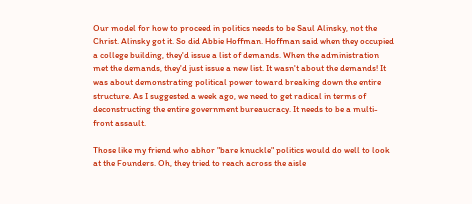Our model for how to proceed in politics needs to be Saul Alinsky, not the Christ. Alinsky got it. So did Abbie Hoffman. Hoffman said when they occupied a college building, they'd issue a list of demands. When the administration met the demands, they'd just issue a new list. It wasn't about the demands! It was about demonstrating political power toward breaking down the entire structure. As I suggested a week ago, we need to get radical in terms of deconstructing the entire government bureaucracy. It needs to be a multi-front assault.

Those like my friend who abhor "bare knuckle" politics would do well to look at the Founders. Oh, they tried to reach across the aisle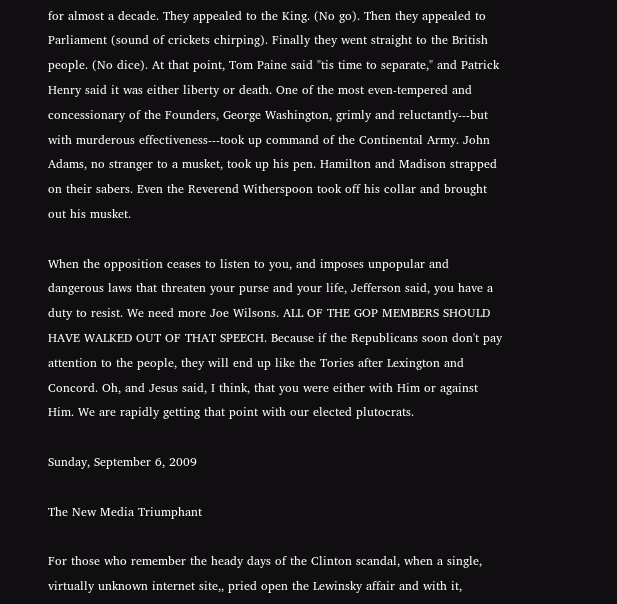for almost a decade. They appealed to the King. (No go). Then they appealed to Parliament (sound of crickets chirping). Finally they went straight to the British people. (No dice). At that point, Tom Paine said "tis time to separate," and Patrick Henry said it was either liberty or death. One of the most even-tempered and concessionary of the Founders, George Washington, grimly and reluctantly---but with murderous effectiveness---took up command of the Continental Army. John Adams, no stranger to a musket, took up his pen. Hamilton and Madison strapped on their sabers. Even the Reverend Witherspoon took off his collar and brought out his musket.

When the opposition ceases to listen to you, and imposes unpopular and dangerous laws that threaten your purse and your life, Jefferson said, you have a duty to resist. We need more Joe Wilsons. ALL OF THE GOP MEMBERS SHOULD HAVE WALKED OUT OF THAT SPEECH. Because if the Republicans soon don't pay attention to the people, they will end up like the Tories after Lexington and Concord. Oh, and Jesus said, I think, that you were either with Him or against Him. We are rapidly getting that point with our elected plutocrats.

Sunday, September 6, 2009

The New Media Triumphant

For those who remember the heady days of the Clinton scandal, when a single, virtually unknown internet site,, pried open the Lewinsky affair and with it,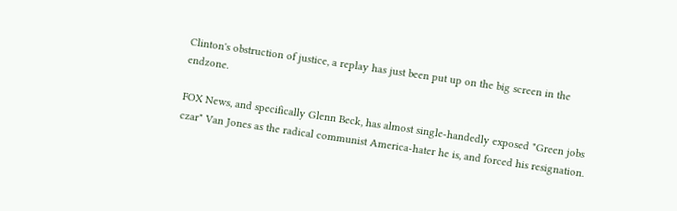Clinton's obstruction of justice, a replay has just been put up on the big screen in the endzone.

FOX News, and specifically Glenn Beck, has almost single-handedly exposed "Green jobs czar" Van Jones as the radical communist America-hater he is, and forced his resignation.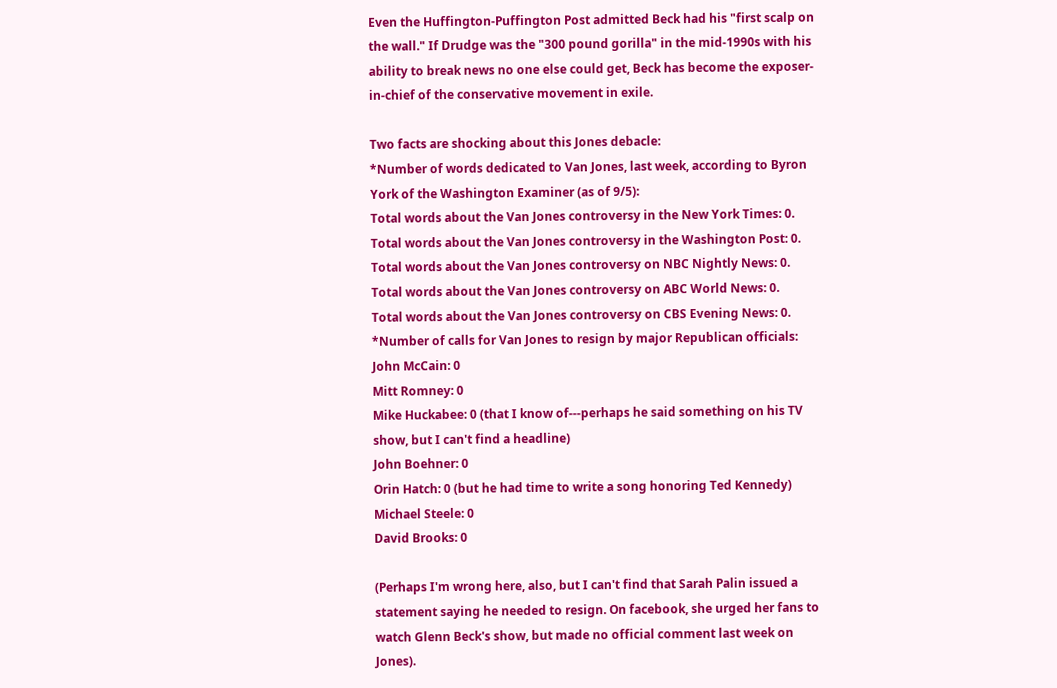Even the Huffington-Puffington Post admitted Beck had his "first scalp on the wall." If Drudge was the "300 pound gorilla" in the mid-1990s with his ability to break news no one else could get, Beck has become the exposer-in-chief of the conservative movement in exile.

Two facts are shocking about this Jones debacle:
*Number of words dedicated to Van Jones, last week, according to Byron York of the Washington Examiner (as of 9/5):
Total words about the Van Jones controversy in the New York Times: 0.
Total words about the Van Jones controversy in the Washington Post: 0.
Total words about the Van Jones controversy on NBC Nightly News: 0.
Total words about the Van Jones controversy on ABC World News: 0.
Total words about the Van Jones controversy on CBS Evening News: 0.
*Number of calls for Van Jones to resign by major Republican officials:
John McCain: 0
Mitt Romney: 0
Mike Huckabee: 0 (that I know of---perhaps he said something on his TV show, but I can't find a headline)
John Boehner: 0
Orin Hatch: 0 (but he had time to write a song honoring Ted Kennedy)
Michael Steele: 0
David Brooks: 0

(Perhaps I'm wrong here, also, but I can't find that Sarah Palin issued a statement saying he needed to resign. On facebook, she urged her fans to watch Glenn Beck's show, but made no official comment last week on Jones).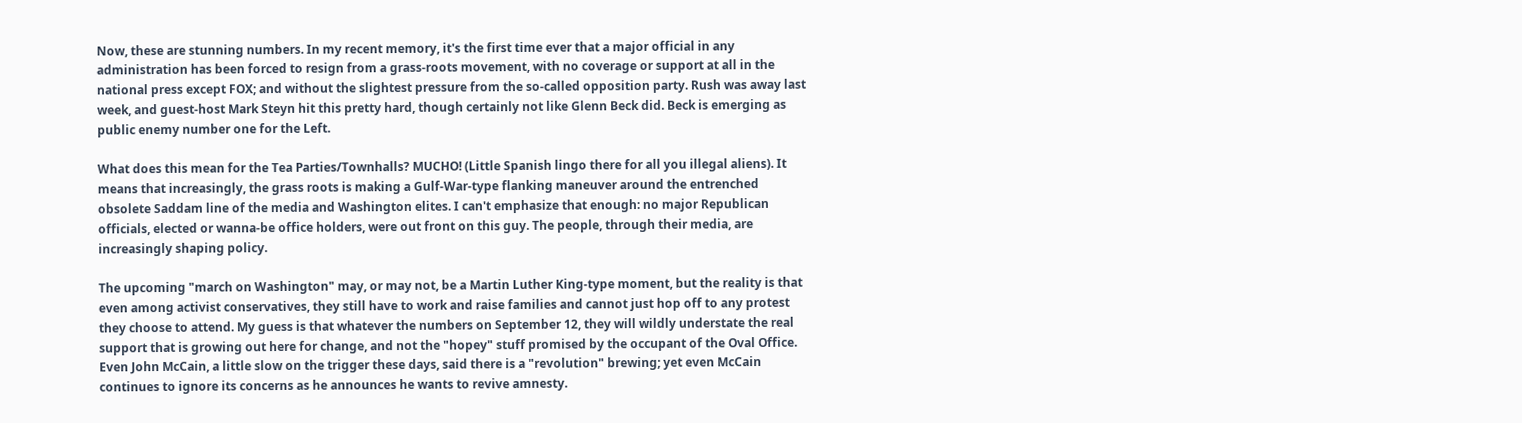Now, these are stunning numbers. In my recent memory, it's the first time ever that a major official in any administration has been forced to resign from a grass-roots movement, with no coverage or support at all in the national press except FOX; and without the slightest pressure from the so-called opposition party. Rush was away last week, and guest-host Mark Steyn hit this pretty hard, though certainly not like Glenn Beck did. Beck is emerging as public enemy number one for the Left.

What does this mean for the Tea Parties/Townhalls? MUCHO! (Little Spanish lingo there for all you illegal aliens). It means that increasingly, the grass roots is making a Gulf-War-type flanking maneuver around the entrenched obsolete Saddam line of the media and Washington elites. I can't emphasize that enough: no major Republican officials, elected or wanna-be office holders, were out front on this guy. The people, through their media, are increasingly shaping policy.

The upcoming "march on Washington" may, or may not, be a Martin Luther King-type moment, but the reality is that even among activist conservatives, they still have to work and raise families and cannot just hop off to any protest they choose to attend. My guess is that whatever the numbers on September 12, they will wildly understate the real support that is growing out here for change, and not the "hopey" stuff promised by the occupant of the Oval Office. Even John McCain, a little slow on the trigger these days, said there is a "revolution" brewing; yet even McCain continues to ignore its concerns as he announces he wants to revive amnesty.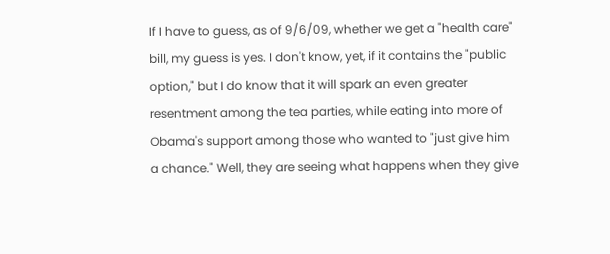If I have to guess, as of 9/6/09, whether we get a "health care" bill, my guess is yes. I don't know, yet, if it contains the "public option," but I do know that it will spark an even greater resentment among the tea parties, while eating into more of Obama's support among those who wanted to "just give him a chance." Well, they are seeing what happens when they give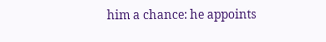him a chance: he appoints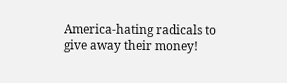America-hating radicals to give away their money!